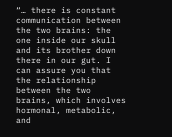“… there is constant communication between the two brains: the one inside our skull and its brother down there in our gut. I can assure you that the relationship between the two brains, which involves hormonal, metabolic, and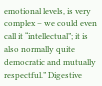emotional levels, is very complex – we could even call it “intellectual”; it is also normally quite democratic and mutually respectful.” Digestive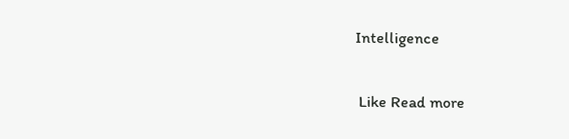Intelligence

 Like Read more